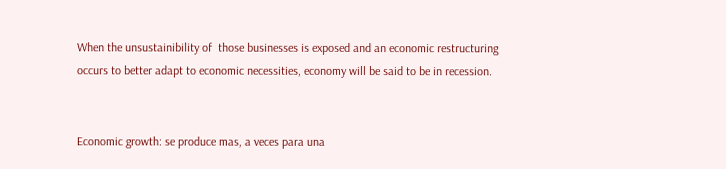When the unsustainibility of  those businesses is exposed and an economic restructuring occurs to better adapt to economic necessities, economy will be said to be in recession.


Economic growth: se produce mas, a veces para una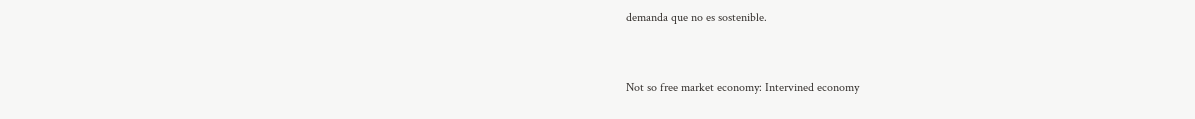demanda que no es sostenible.



Not so free market economy: Intervined economy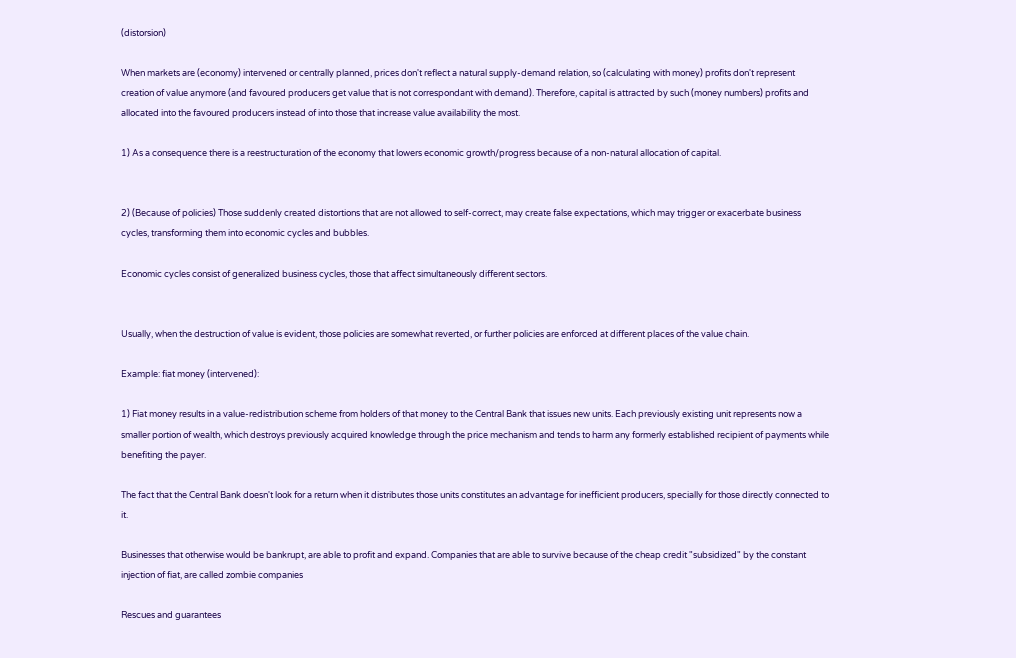(distorsion)

When markets are (economy) intervened or centrally planned, prices don't reflect a natural supply-demand relation, so (calculating with money) profits don't represent creation of value anymore (and favoured producers get value that is not correspondant with demand). Therefore, capital is attracted by such (money numbers) profits and allocated into the favoured producers instead of into those that increase value availability the most.

1) As a consequence there is a reestructuration of the economy that lowers economic growth/progress because of a non-natural allocation of capital.


2) (Because of policies) Those suddenly created distortions that are not allowed to self-correct, may create false expectations, which may trigger or exacerbate business cycles, transforming them into economic cycles and bubbles.

Economic cycles consist of generalized business cycles, those that affect simultaneously different sectors.


Usually, when the destruction of value is evident, those policies are somewhat reverted, or further policies are enforced at different places of the value chain.

Example: fiat money (intervened):

1) Fiat money results in a value-redistribution scheme from holders of that money to the Central Bank that issues new units. Each previously existing unit represents now a smaller portion of wealth, which destroys previously acquired knowledge through the price mechanism and tends to harm any formerly established recipient of payments while benefiting the payer.

The fact that the Central Bank doesn't look for a return when it distributes those units constitutes an advantage for inefficient producers, specially for those directly connected to it.

Businesses that otherwise would be bankrupt, are able to profit and expand. Companies that are able to survive because of the cheap credit "subsidized" by the constant injection of fiat, are called zombie companies

Rescues and guarantees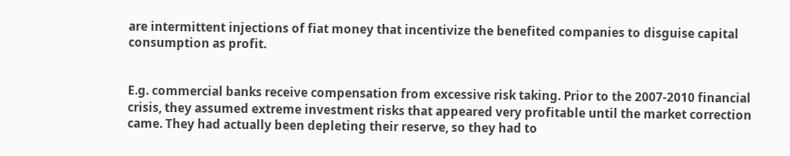are intermittent injections of fiat money that incentivize the benefited companies to disguise capital consumption as profit.


E.g. commercial banks receive compensation from excessive risk taking. Prior to the 2007-2010 financial crisis, they assumed extreme investment risks that appeared very profitable until the market correction came. They had actually been depleting their reserve, so they had to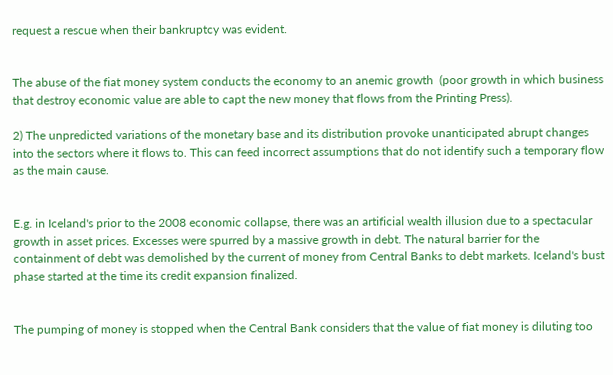request a rescue when their bankruptcy was evident.


The abuse of the fiat money system conducts the economy to an anemic growth  (poor growth in which business that destroy economic value are able to capt the new money that flows from the Printing Press).

2) The unpredicted variations of the monetary base and its distribution provoke unanticipated abrupt changes into the sectors where it flows to. This can feed incorrect assumptions that do not identify such a temporary flow as the main cause.


E.g. in Iceland's prior to the 2008 economic collapse, there was an artificial wealth illusion due to a spectacular growth in asset prices. Excesses were spurred by a massive growth in debt. The natural barrier for the containment of debt was demolished by the current of money from Central Banks to debt markets. Iceland's bust phase started at the time its credit expansion finalized.


The pumping of money is stopped when the Central Bank considers that the value of fiat money is diluting too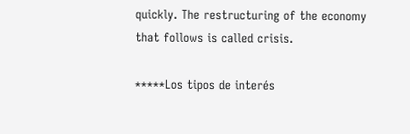quickly. The restructuring of the economy that follows is called crisis.

*****Los tipos de interés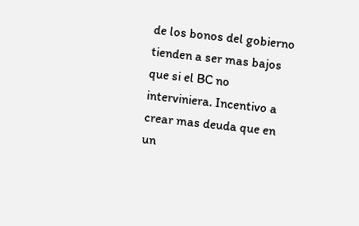de los bonos del gobierno tienden a ser mas bajos que si el BC no interviniera. Incentivo a crear mas deuda que en un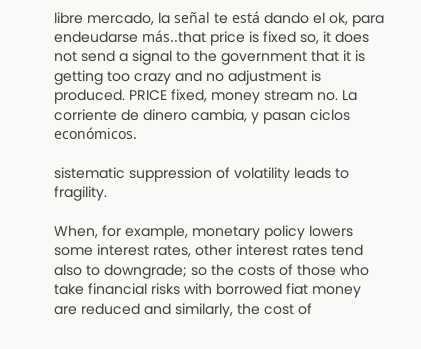libre mercado, la señal te está dando el ok, para endeudarse más..that price is fixed so, it does not send a signal to the government that it is getting too crazy and no adjustment is produced. PRICE fixed, money stream no. La corriente de dinero cambia, y pasan ciclos económicos.

sistematic suppression of volatility leads to fragility.

When, for example, monetary policy lowers some interest rates, other interest rates tend also to downgrade; so the costs of those who take financial risks with borrowed fiat money are reduced and similarly, the cost of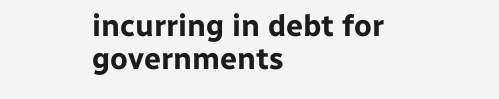incurring in debt for governments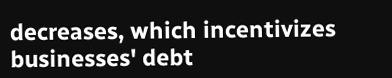decreases, which incentivizes businesses' debt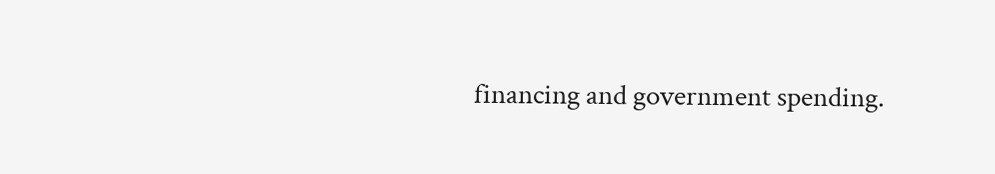financing and government spending.